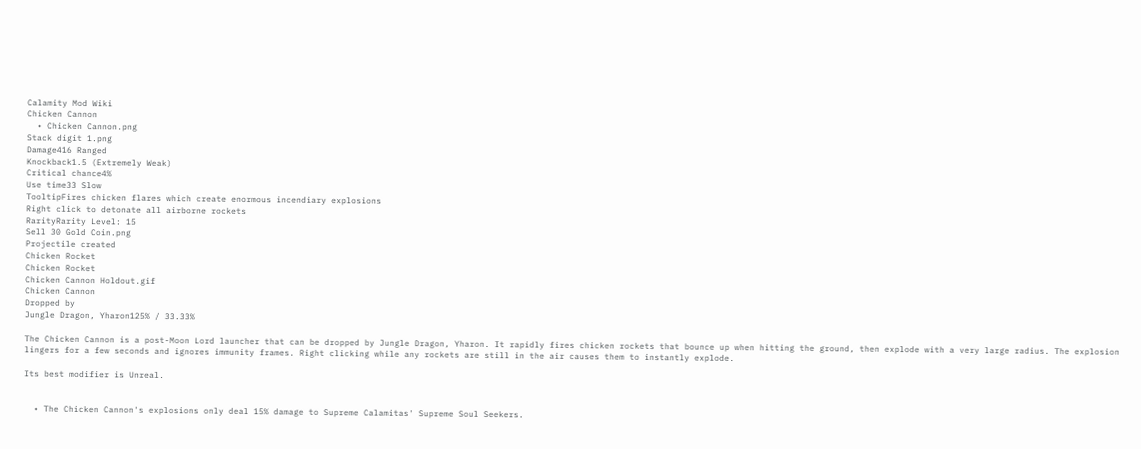Calamity Mod Wiki
Chicken Cannon
  • Chicken Cannon.png
Stack digit 1.png
Damage416 Ranged
Knockback1.5 (Extremely Weak)
Critical chance4%
Use time33 Slow
TooltipFires chicken flares which create enormous incendiary explosions
Right click to detonate all airborne rockets
RarityRarity Level: 15
Sell 30 Gold Coin.png
Projectile created
Chicken Rocket
Chicken Rocket
Chicken Cannon Holdout.gif
Chicken Cannon
Dropped by
Jungle Dragon, Yharon125% / 33.33%

The Chicken Cannon is a post-Moon Lord launcher that can be dropped by Jungle Dragon, Yharon. It rapidly fires chicken rockets that bounce up when hitting the ground, then explode with a very large radius. The explosion lingers for a few seconds and ignores immunity frames. Right clicking while any rockets are still in the air causes them to instantly explode.

Its best modifier is Unreal.


  • The Chicken Cannon's explosions only deal 15% damage to Supreme Calamitas' Supreme Soul Seekers.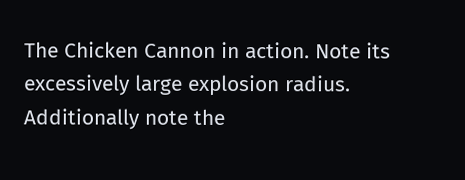The Chicken Cannon in action. Note its excessively large explosion radius. Additionally note the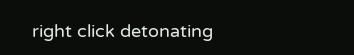right click detonating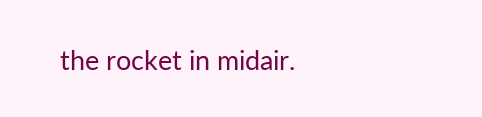the rocket in midair.